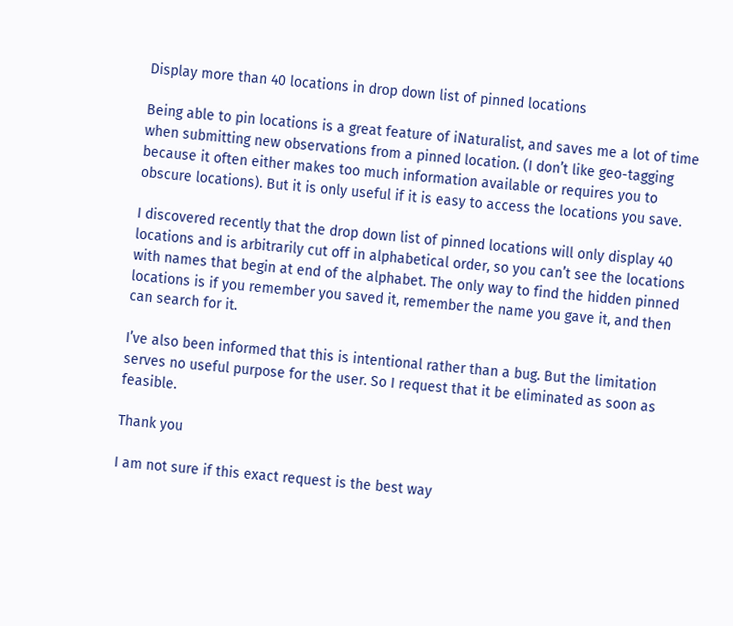Display more than 40 locations in drop down list of pinned locations

Being able to pin locations is a great feature of iNaturalist, and saves me a lot of time when submitting new observations from a pinned location. (I don’t like geo-tagging because it often either makes too much information available or requires you to obscure locations). But it is only useful if it is easy to access the locations you save.

I discovered recently that the drop down list of pinned locations will only display 40 locations and is arbitrarily cut off in alphabetical order, so you can’t see the locations with names that begin at end of the alphabet. The only way to find the hidden pinned locations is if you remember you saved it, remember the name you gave it, and then can search for it.

I’ve also been informed that this is intentional rather than a bug. But the limitation serves no useful purpose for the user. So I request that it be eliminated as soon as feasible.

Thank you

I am not sure if this exact request is the best way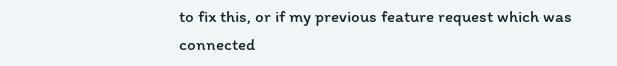to fix this, or if my previous feature request which was connected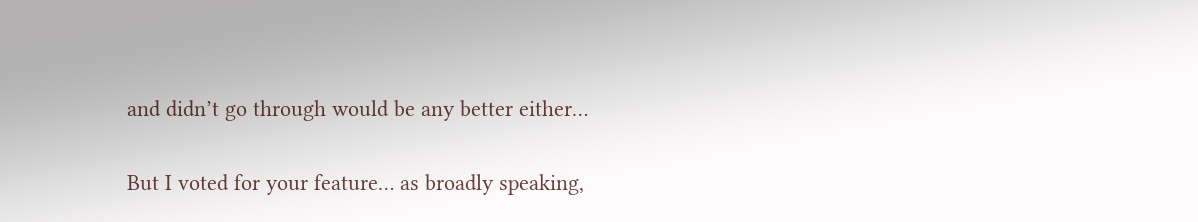and didn’t go through would be any better either…

But I voted for your feature… as broadly speaking,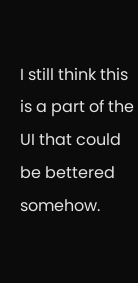I still think this is a part of the UI that could be bettered somehow.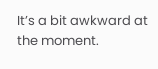It’s a bit awkward at the moment.